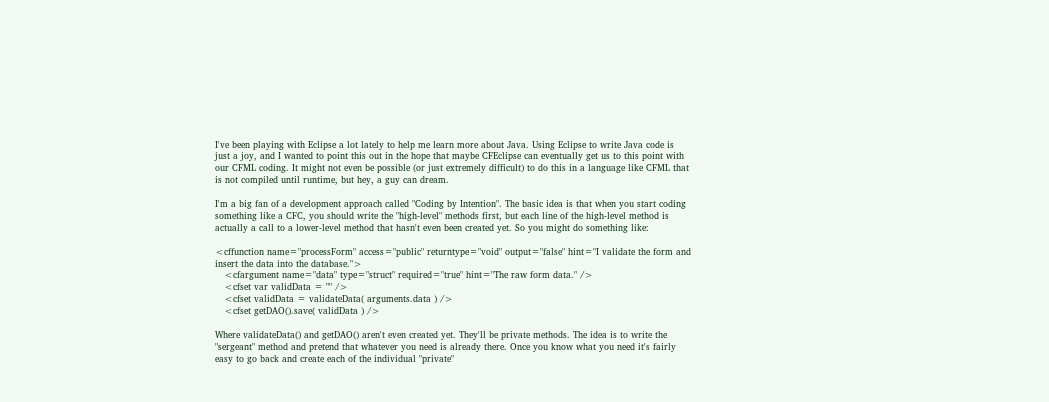I've been playing with Eclipse a lot lately to help me learn more about Java. Using Eclipse to write Java code is just a joy, and I wanted to point this out in the hope that maybe CFEclipse can eventually get us to this point with our CFML coding. It might not even be possible (or just extremely difficult) to do this in a language like CFML that is not compiled until runtime, but hey, a guy can dream.

I'm a big fan of a development approach called "Coding by Intention". The basic idea is that when you start coding something like a CFC, you should write the "high-level" methods first, but each line of the high-level method is actually a call to a lower-level method that hasn't even been created yet. So you might do something like:

<cffunction name="processForm" access="public" returntype="void" output="false" hint="I validate the form and insert the data into the database.">
   <cfargument name="data" type="struct" required="true" hint="The raw form data." />
   <cfset var validData = "" />
   <cfset validData = validateData( arguments.data ) />
   <cfset getDAO().save( validData ) />

Where validateData() and getDAO() aren't even created yet. They'll be private methods. The idea is to write the "sergeant" method and pretend that whatever you need is already there. Once you know what you need it's fairly easy to go back and create each of the individual "private"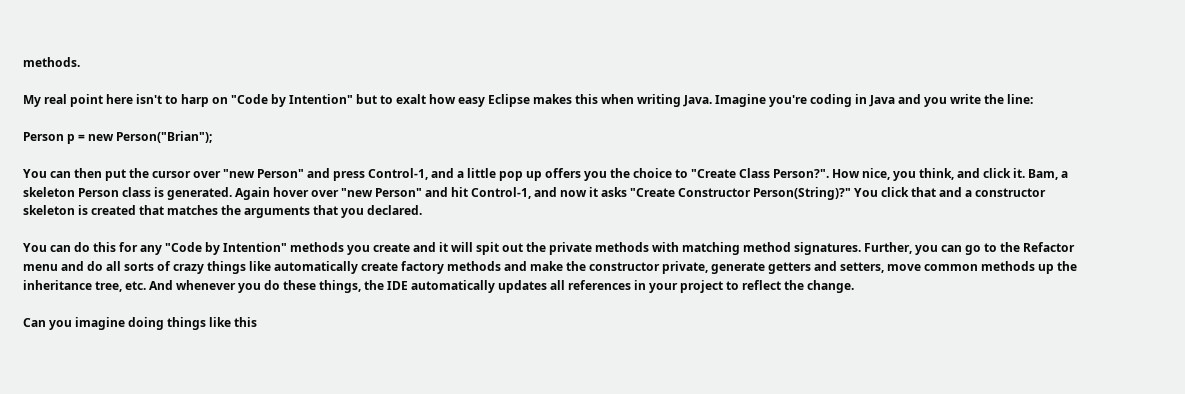methods.

My real point here isn't to harp on "Code by Intention" but to exalt how easy Eclipse makes this when writing Java. Imagine you're coding in Java and you write the line:

Person p = new Person("Brian");

You can then put the cursor over "new Person" and press Control-1, and a little pop up offers you the choice to "Create Class Person?". How nice, you think, and click it. Bam, a skeleton Person class is generated. Again hover over "new Person" and hit Control-1, and now it asks "Create Constructor Person(String)?" You click that and a constructor skeleton is created that matches the arguments that you declared.

You can do this for any "Code by Intention" methods you create and it will spit out the private methods with matching method signatures. Further, you can go to the Refactor menu and do all sorts of crazy things like automatically create factory methods and make the constructor private, generate getters and setters, move common methods up the inheritance tree, etc. And whenever you do these things, the IDE automatically updates all references in your project to reflect the change.

Can you imagine doing things like this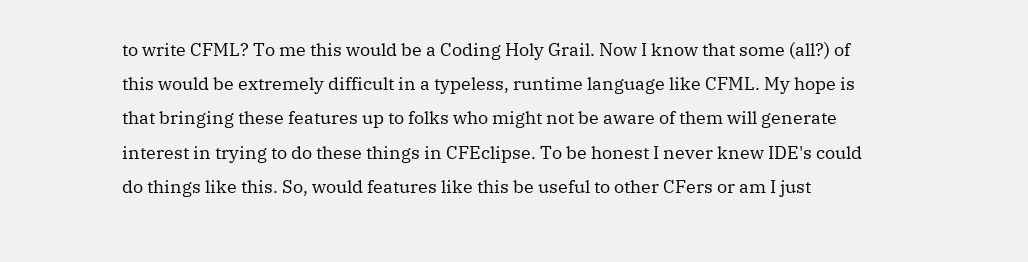to write CFML? To me this would be a Coding Holy Grail. Now I know that some (all?) of this would be extremely difficult in a typeless, runtime language like CFML. My hope is that bringing these features up to folks who might not be aware of them will generate interest in trying to do these things in CFEclipse. To be honest I never knew IDE's could do things like this. So, would features like this be useful to other CFers or am I just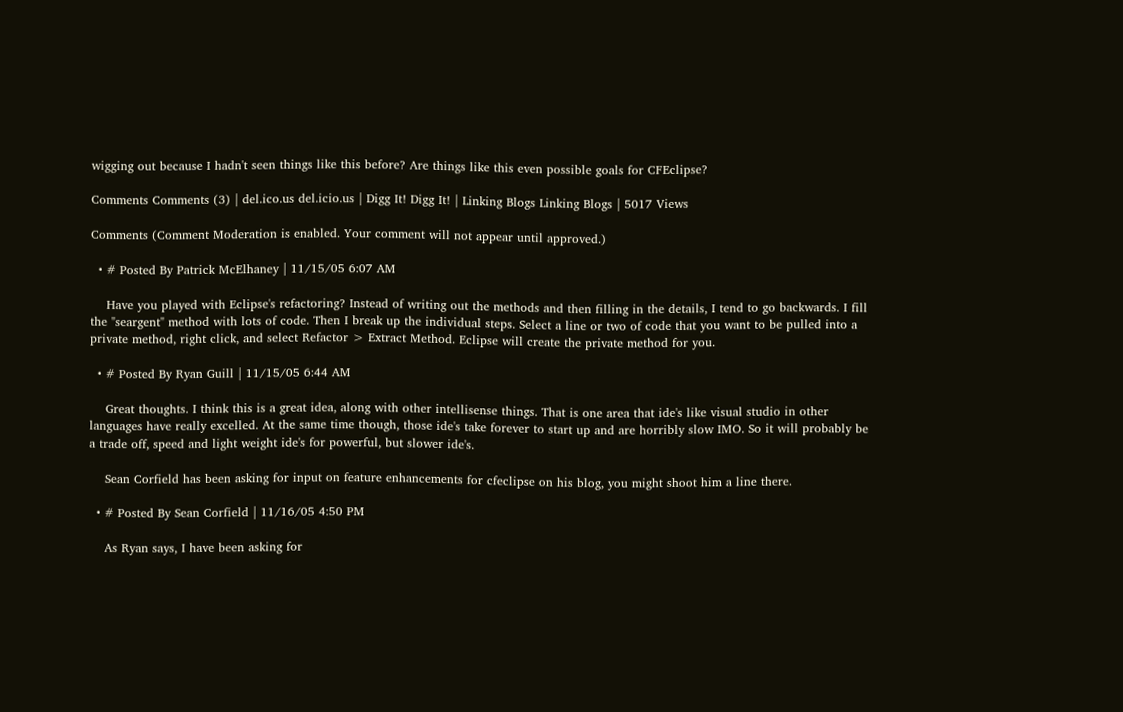wigging out because I hadn't seen things like this before? Are things like this even possible goals for CFEclipse?

Comments Comments (3) | del.ico.us del.icio.us | Digg It! Digg It! | Linking Blogs Linking Blogs | 5017 Views

Comments (Comment Moderation is enabled. Your comment will not appear until approved.)

  • # Posted By Patrick McElhaney | 11/15/05 6:07 AM

    Have you played with Eclipse's refactoring? Instead of writing out the methods and then filling in the details, I tend to go backwards. I fill the "seargent" method with lots of code. Then I break up the individual steps. Select a line or two of code that you want to be pulled into a private method, right click, and select Refactor > Extract Method. Eclipse will create the private method for you.

  • # Posted By Ryan Guill | 11/15/05 6:44 AM

    Great thoughts. I think this is a great idea, along with other intellisense things. That is one area that ide's like visual studio in other languages have really excelled. At the same time though, those ide's take forever to start up and are horribly slow IMO. So it will probably be a trade off, speed and light weight ide's for powerful, but slower ide's.

    Sean Corfield has been asking for input on feature enhancements for cfeclipse on his blog, you might shoot him a line there.

  • # Posted By Sean Corfield | 11/16/05 4:50 PM

    As Ryan says, I have been asking for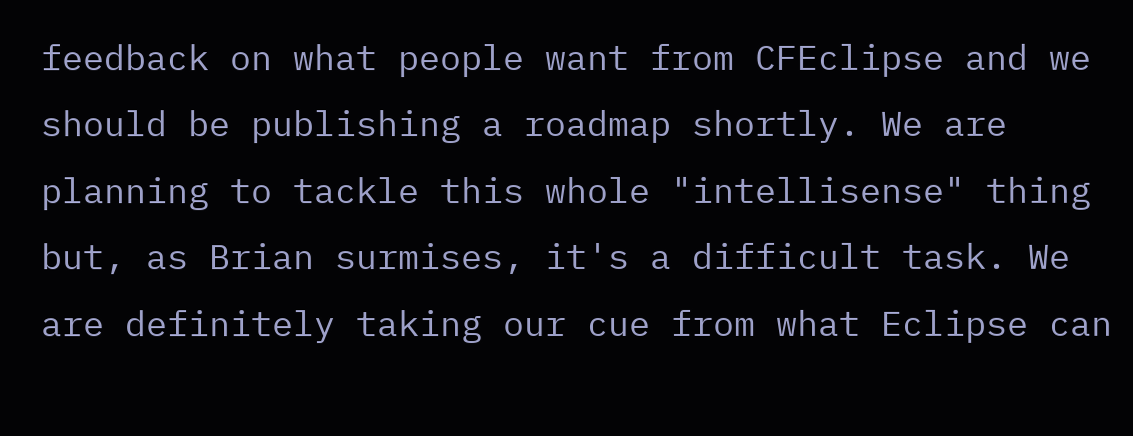feedback on what people want from CFEclipse and we should be publishing a roadmap shortly. We are planning to tackle this whole "intellisense" thing but, as Brian surmises, it's a difficult task. We are definitely taking our cue from what Eclipse can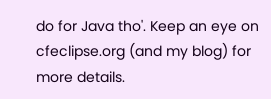do for Java tho'. Keep an eye on cfeclipse.org (and my blog) for more details.